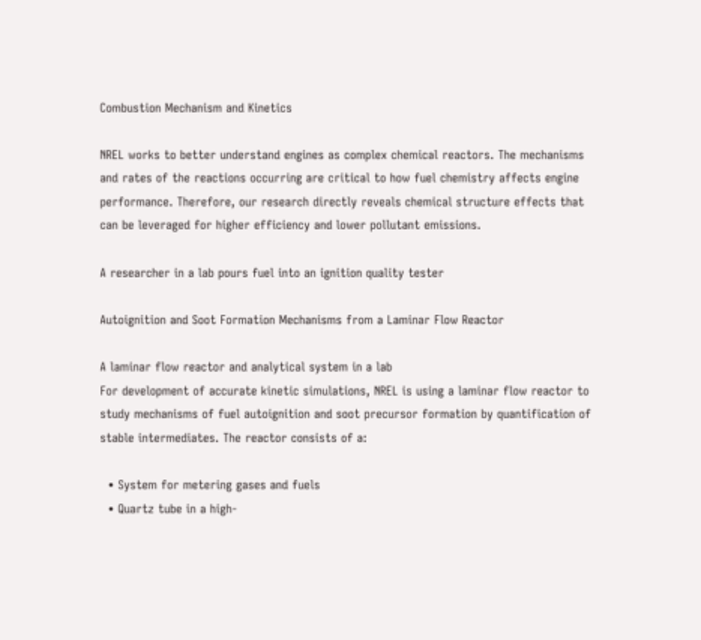Combustion Mechanism and Kinetics

NREL works to better understand engines as complex chemical reactors. The mechanisms and rates of the reactions occurring are critical to how fuel chemistry affects engine performance. Therefore, our research directly reveals chemical structure effects that can be leveraged for higher efficiency and lower pollutant emissions.

A researcher in a lab pours fuel into an ignition quality tester

Autoignition and Soot Formation Mechanisms from a Laminar Flow Reactor

A laminar flow reactor and analytical system in a lab
For development of accurate kinetic simulations, NREL is using a laminar flow reactor to study mechanisms of fuel autoignition and soot precursor formation by quantification of stable intermediates. The reactor consists of a:

  • System for metering gases and fuels
  • Quartz tube in a high-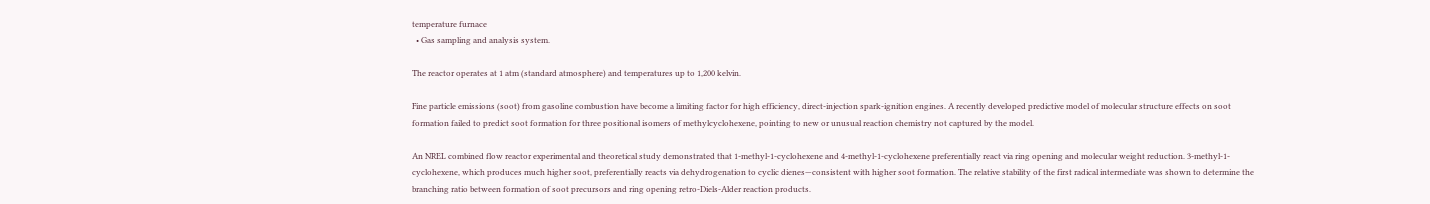temperature furnace
  • Gas sampling and analysis system.

The reactor operates at 1 atm (standard atmosphere) and temperatures up to 1,200 kelvin.

Fine particle emissions (soot) from gasoline combustion have become a limiting factor for high efficiency, direct-injection spark-ignition engines. A recently developed predictive model of molecular structure effects on soot formation failed to predict soot formation for three positional isomers of methylcyclohexene, pointing to new or unusual reaction chemistry not captured by the model.

An NREL combined flow reactor experimental and theoretical study demonstrated that 1-methyl-1-cyclohexene and 4-methyl-1-cyclohexene preferentially react via ring opening and molecular weight reduction. 3-methyl-1-cyclohexene, which produces much higher soot, preferentially reacts via dehydrogenation to cyclic dienes—consistent with higher soot formation. The relative stability of the first radical intermediate was shown to determine the branching ratio between formation of soot precursors and ring opening retro-Diels-Alder reaction products.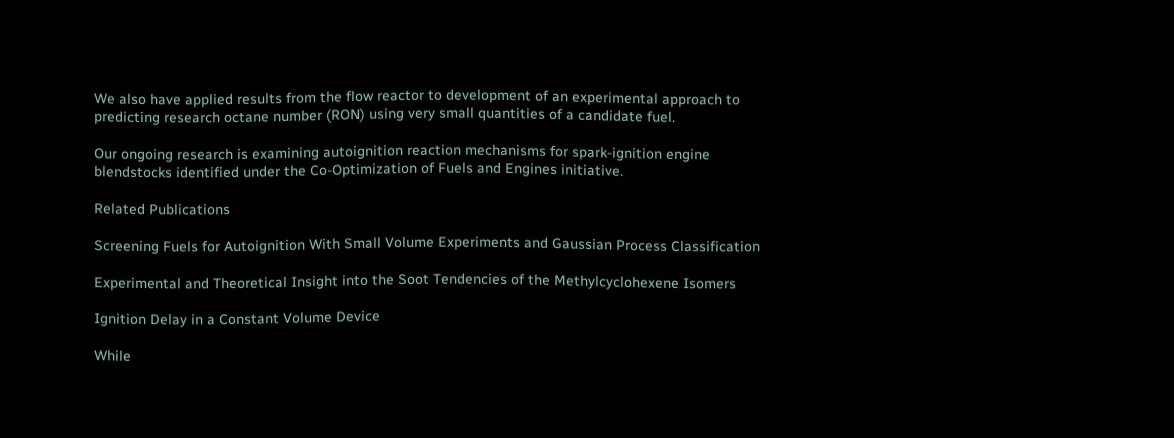We also have applied results from the flow reactor to development of an experimental approach to predicting research octane number (RON) using very small quantities of a candidate fuel.

Our ongoing research is examining autoignition reaction mechanisms for spark-ignition engine blendstocks identified under the Co-Optimization of Fuels and Engines initiative.

Related Publications

Screening Fuels for Autoignition With Small Volume Experiments and Gaussian Process Classification

Experimental and Theoretical Insight into the Soot Tendencies of the Methylcyclohexene Isomers

Ignition Delay in a Constant Volume Device

While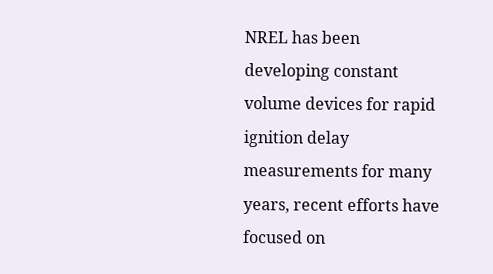NREL has been developing constant volume devices for rapid ignition delay measurements for many years, recent efforts have focused on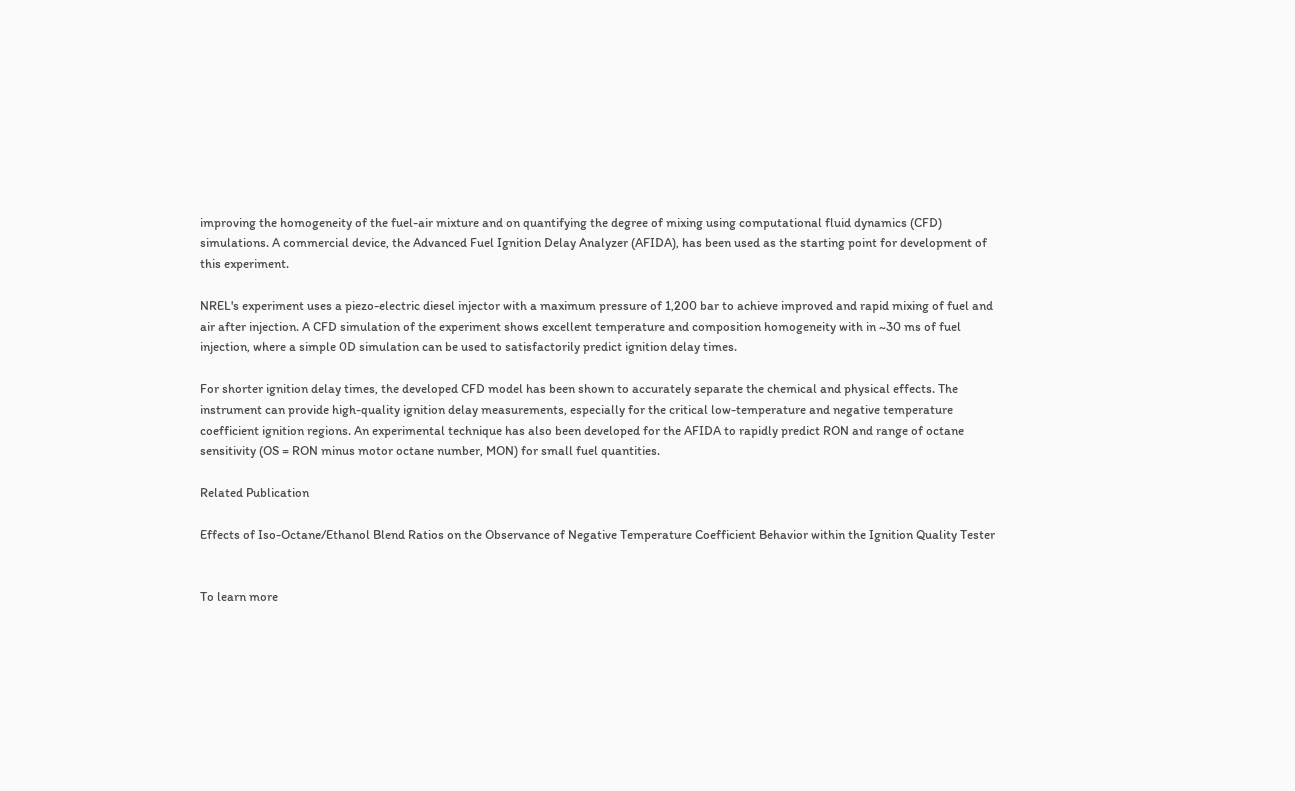improving the homogeneity of the fuel-air mixture and on quantifying the degree of mixing using computational fluid dynamics (CFD) simulations. A commercial device, the Advanced Fuel Ignition Delay Analyzer (AFIDA), has been used as the starting point for development of this experiment.

NREL's experiment uses a piezo-electric diesel injector with a maximum pressure of 1,200 bar to achieve improved and rapid mixing of fuel and air after injection. A CFD simulation of the experiment shows excellent temperature and composition homogeneity with in ~30 ms of fuel injection, where a simple 0D simulation can be used to satisfactorily predict ignition delay times.

For shorter ignition delay times, the developed CFD model has been shown to accurately separate the chemical and physical effects. The instrument can provide high-quality ignition delay measurements, especially for the critical low-temperature and negative temperature coefficient ignition regions. An experimental technique has also been developed for the AFIDA to rapidly predict RON and range of octane sensitivity (OS = RON minus motor octane number, MON) for small fuel quantities.

Related Publication

Effects of Iso-Octane/Ethanol Blend Ratios on the Observance of Negative Temperature Coefficient Behavior within the Ignition Quality Tester


To learn more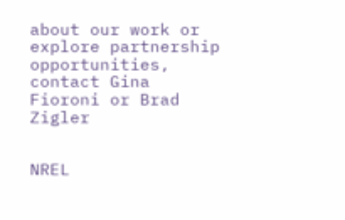about our work or explore partnership opportunities, contact Gina Fioroni or Brad Zigler


NREL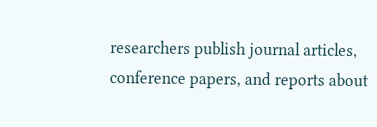researchers publish journal articles, conference papers, and reports about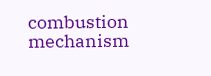combustion mechanism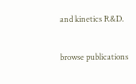and kinetics R&D.

browse publications